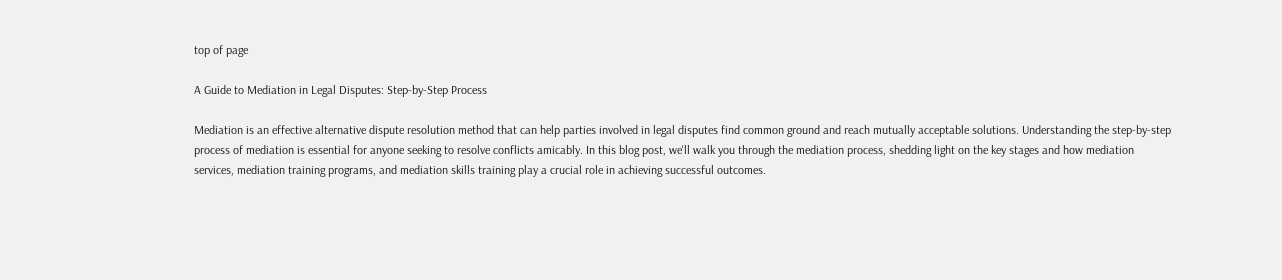top of page

A Guide to Mediation in Legal Disputes: Step-by-Step Process

Mediation is an effective alternative dispute resolution method that can help parties involved in legal disputes find common ground and reach mutually acceptable solutions. Understanding the step-by-step process of mediation is essential for anyone seeking to resolve conflicts amicably. In this blog post, we'll walk you through the mediation process, shedding light on the key stages and how mediation services, mediation training programs, and mediation skills training play a crucial role in achieving successful outcomes.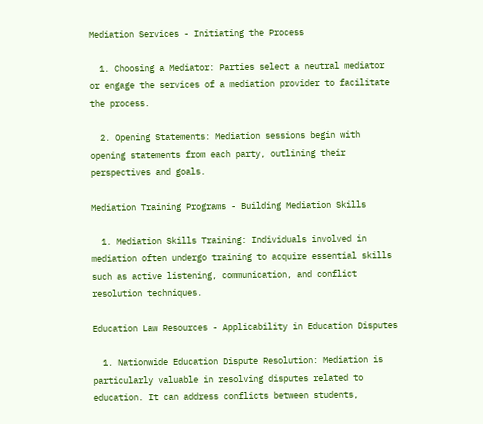Mediation Services - Initiating the Process

  1. Choosing a Mediator: Parties select a neutral mediator or engage the services of a mediation provider to facilitate the process.

  2. Opening Statements: Mediation sessions begin with opening statements from each party, outlining their perspectives and goals.

Mediation Training Programs - Building Mediation Skills

  1. Mediation Skills Training: Individuals involved in mediation often undergo training to acquire essential skills such as active listening, communication, and conflict resolution techniques.

Education Law Resources - Applicability in Education Disputes

  1. Nationwide Education Dispute Resolution: Mediation is particularly valuable in resolving disputes related to education. It can address conflicts between students,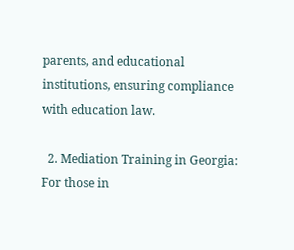parents, and educational institutions, ensuring compliance with education law.

  2. Mediation Training in Georgia: For those in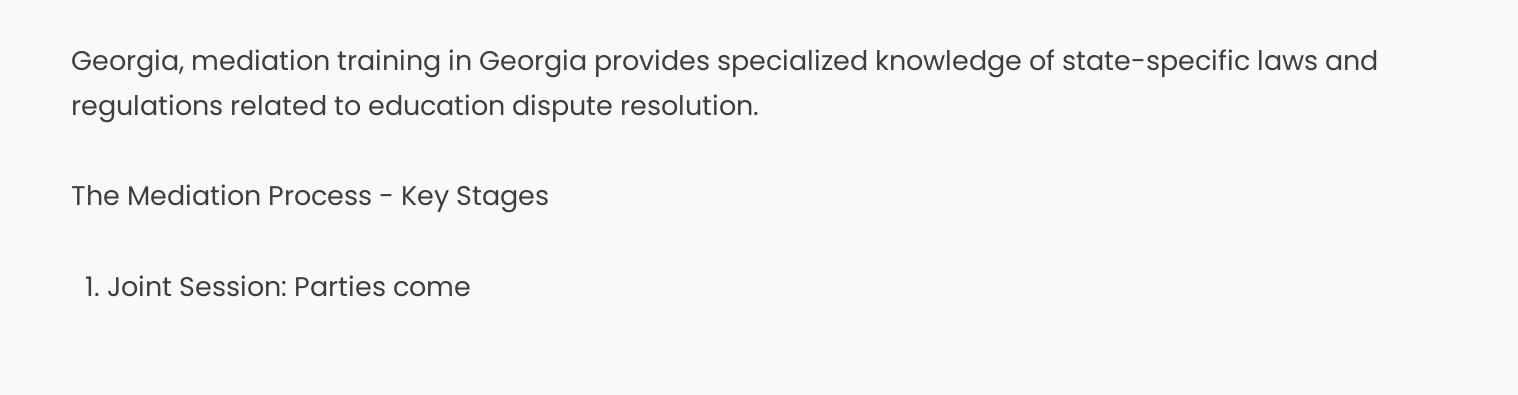Georgia, mediation training in Georgia provides specialized knowledge of state-specific laws and regulations related to education dispute resolution.

The Mediation Process - Key Stages

  1. Joint Session: Parties come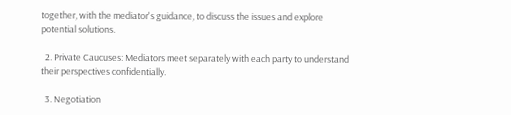together, with the mediator's guidance, to discuss the issues and explore potential solutions.

  2. Private Caucuses: Mediators meet separately with each party to understand their perspectives confidentially.

  3. Negotiation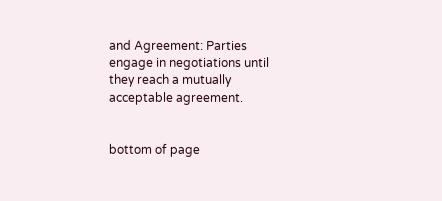and Agreement: Parties engage in negotiations until they reach a mutually acceptable agreement.


bottom of page